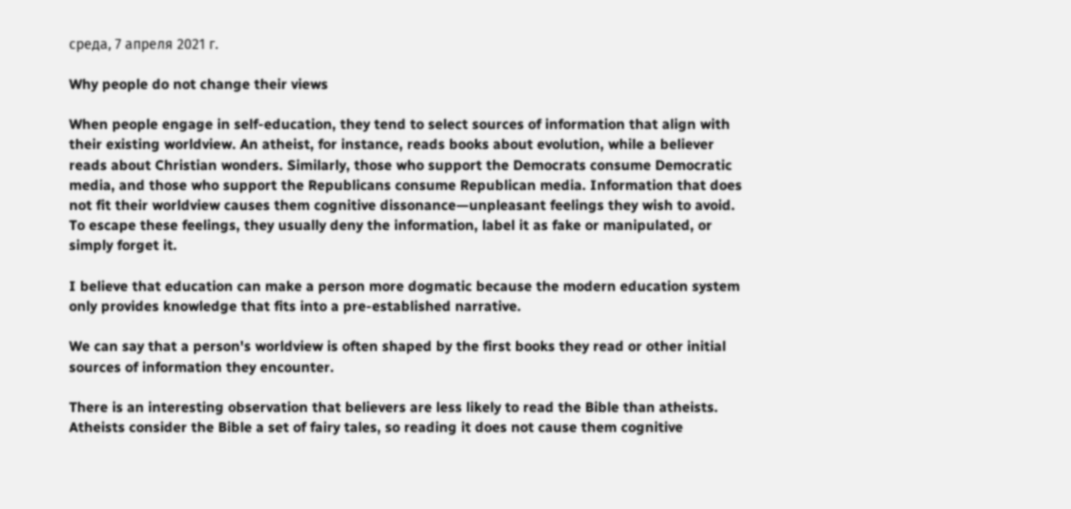среда, 7 апреля 2021 г.

Why people do not change their views

When people engage in self-education, they tend to select sources of information that align with their existing worldview. An atheist, for instance, reads books about evolution, while a believer reads about Christian wonders. Similarly, those who support the Democrats consume Democratic media, and those who support the Republicans consume Republican media. Information that does not fit their worldview causes them cognitive dissonance—unpleasant feelings they wish to avoid. To escape these feelings, they usually deny the information, label it as fake or manipulated, or simply forget it.

I believe that education can make a person more dogmatic because the modern education system only provides knowledge that fits into a pre-established narrative.

We can say that a person's worldview is often shaped by the first books they read or other initial sources of information they encounter.

There is an interesting observation that believers are less likely to read the Bible than atheists. Atheists consider the Bible a set of fairy tales, so reading it does not cause them cognitive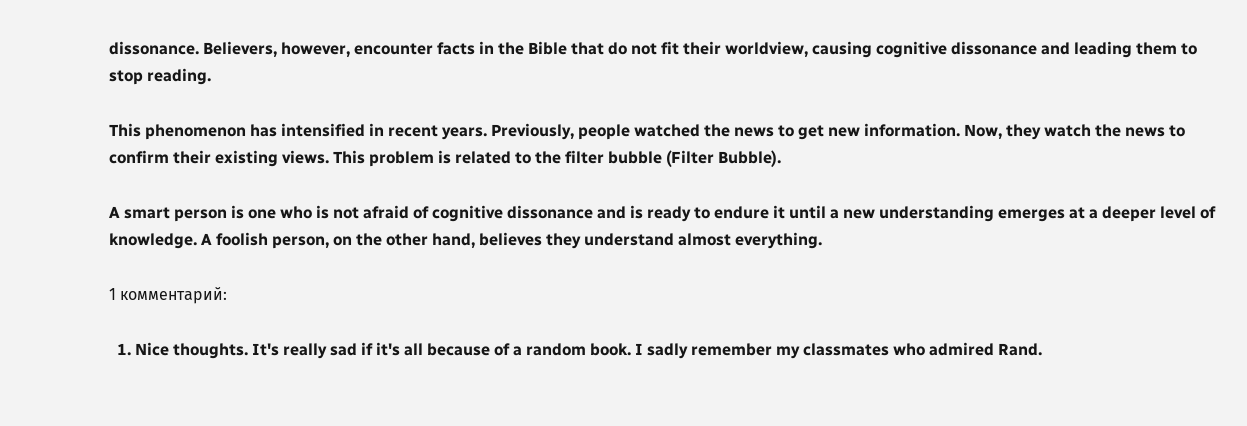dissonance. Believers, however, encounter facts in the Bible that do not fit their worldview, causing cognitive dissonance and leading them to stop reading.

This phenomenon has intensified in recent years. Previously, people watched the news to get new information. Now, they watch the news to confirm their existing views. This problem is related to the filter bubble (Filter Bubble).

A smart person is one who is not afraid of cognitive dissonance and is ready to endure it until a new understanding emerges at a deeper level of knowledge. A foolish person, on the other hand, believes they understand almost everything.

1 комментарий:

  1. Nice thoughts. It's really sad if it's all because of a random book. I sadly remember my classmates who admired Rand.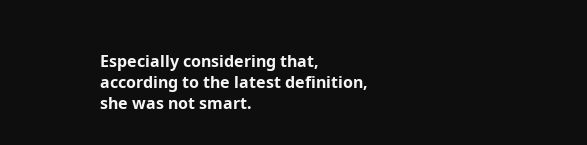Especially considering that, according to the latest definition, she was not smart.